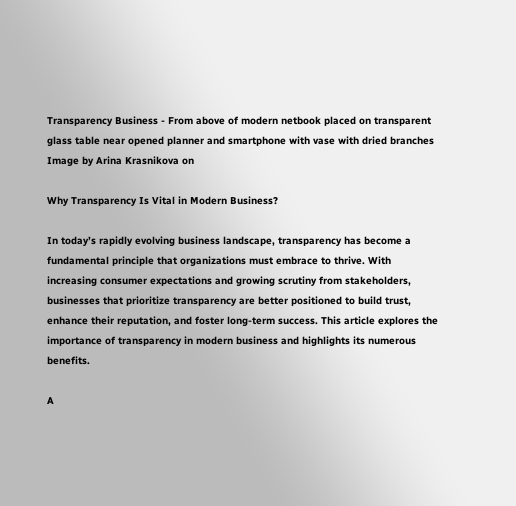Transparency Business - From above of modern netbook placed on transparent glass table near opened planner and smartphone with vase with dried branches
Image by Arina Krasnikova on

Why Transparency Is Vital in Modern Business?

In today’s rapidly evolving business landscape, transparency has become a fundamental principle that organizations must embrace to thrive. With increasing consumer expectations and growing scrutiny from stakeholders, businesses that prioritize transparency are better positioned to build trust, enhance their reputation, and foster long-term success. This article explores the importance of transparency in modern business and highlights its numerous benefits.

A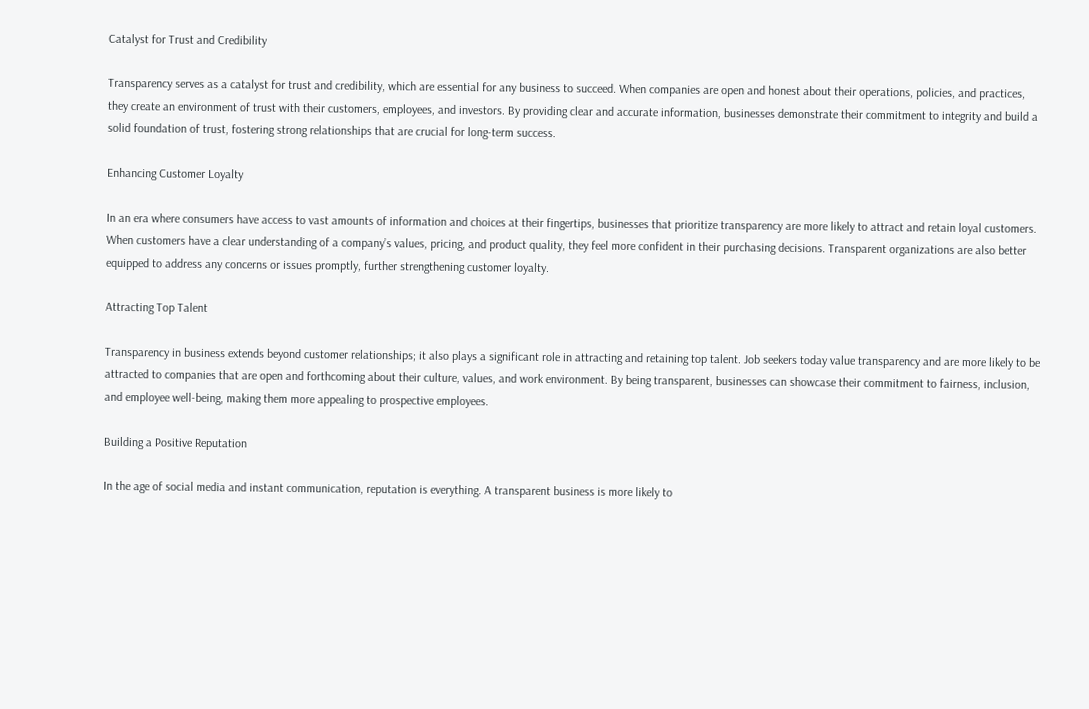Catalyst for Trust and Credibility

Transparency serves as a catalyst for trust and credibility, which are essential for any business to succeed. When companies are open and honest about their operations, policies, and practices, they create an environment of trust with their customers, employees, and investors. By providing clear and accurate information, businesses demonstrate their commitment to integrity and build a solid foundation of trust, fostering strong relationships that are crucial for long-term success.

Enhancing Customer Loyalty

In an era where consumers have access to vast amounts of information and choices at their fingertips, businesses that prioritize transparency are more likely to attract and retain loyal customers. When customers have a clear understanding of a company’s values, pricing, and product quality, they feel more confident in their purchasing decisions. Transparent organizations are also better equipped to address any concerns or issues promptly, further strengthening customer loyalty.

Attracting Top Talent

Transparency in business extends beyond customer relationships; it also plays a significant role in attracting and retaining top talent. Job seekers today value transparency and are more likely to be attracted to companies that are open and forthcoming about their culture, values, and work environment. By being transparent, businesses can showcase their commitment to fairness, inclusion, and employee well-being, making them more appealing to prospective employees.

Building a Positive Reputation

In the age of social media and instant communication, reputation is everything. A transparent business is more likely to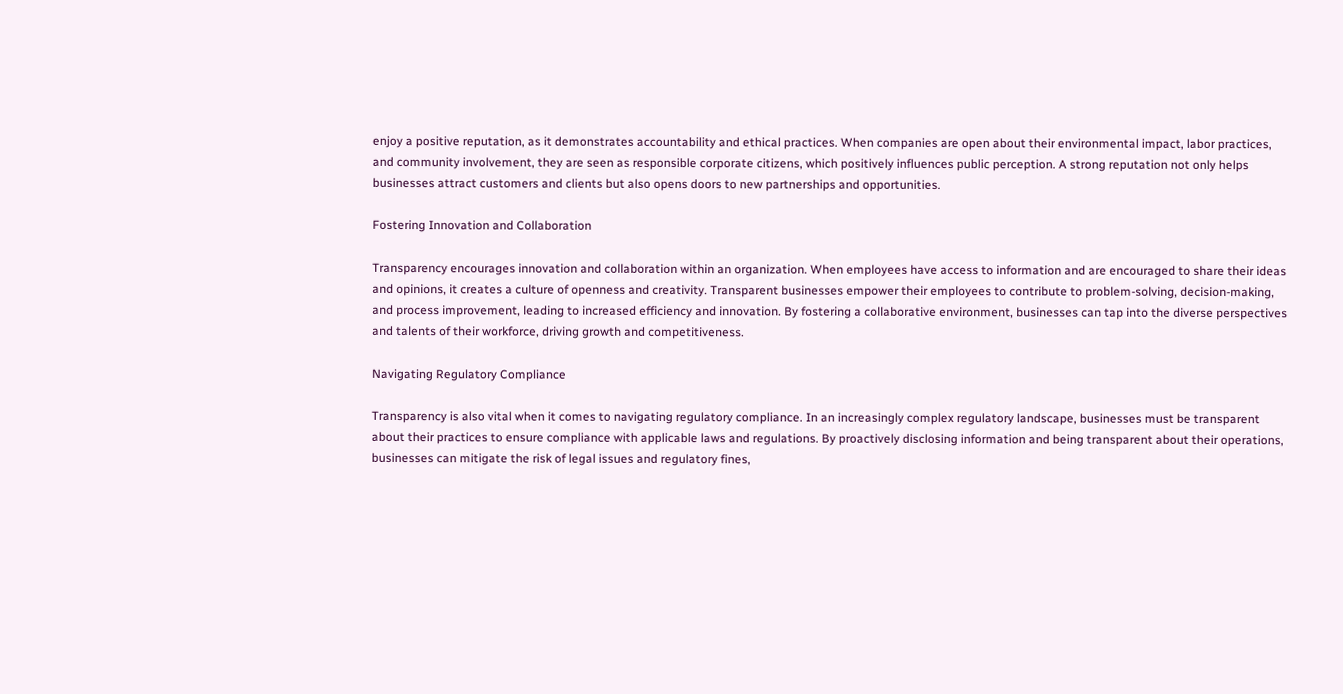enjoy a positive reputation, as it demonstrates accountability and ethical practices. When companies are open about their environmental impact, labor practices, and community involvement, they are seen as responsible corporate citizens, which positively influences public perception. A strong reputation not only helps businesses attract customers and clients but also opens doors to new partnerships and opportunities.

Fostering Innovation and Collaboration

Transparency encourages innovation and collaboration within an organization. When employees have access to information and are encouraged to share their ideas and opinions, it creates a culture of openness and creativity. Transparent businesses empower their employees to contribute to problem-solving, decision-making, and process improvement, leading to increased efficiency and innovation. By fostering a collaborative environment, businesses can tap into the diverse perspectives and talents of their workforce, driving growth and competitiveness.

Navigating Regulatory Compliance

Transparency is also vital when it comes to navigating regulatory compliance. In an increasingly complex regulatory landscape, businesses must be transparent about their practices to ensure compliance with applicable laws and regulations. By proactively disclosing information and being transparent about their operations, businesses can mitigate the risk of legal issues and regulatory fines,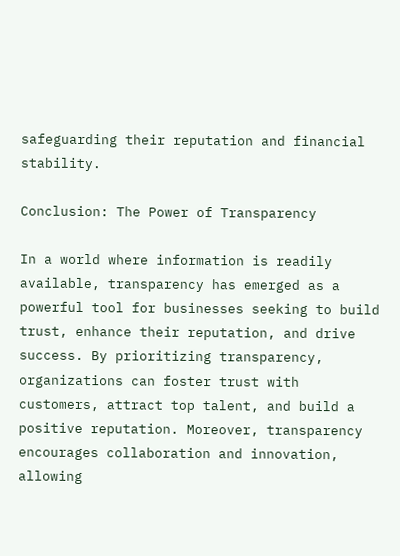safeguarding their reputation and financial stability.

Conclusion: The Power of Transparency

In a world where information is readily available, transparency has emerged as a powerful tool for businesses seeking to build trust, enhance their reputation, and drive success. By prioritizing transparency, organizations can foster trust with customers, attract top talent, and build a positive reputation. Moreover, transparency encourages collaboration and innovation, allowing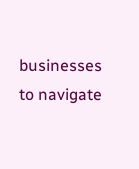businesses to navigate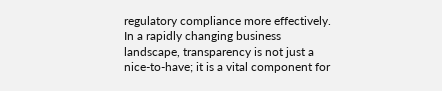regulatory compliance more effectively. In a rapidly changing business landscape, transparency is not just a nice-to-have; it is a vital component for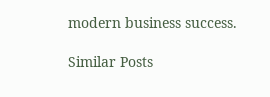modern business success.

Similar Posts